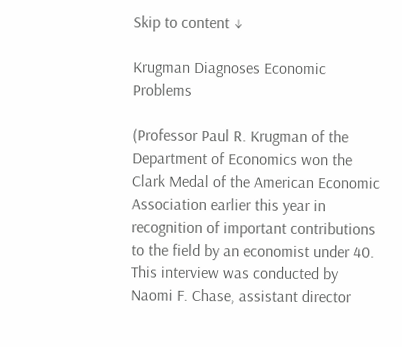Skip to content ↓

Krugman Diagnoses Economic Problems

(Professor Paul R. Krugman of the Department of Economics won the Clark Medal of the American Economic Association earlier this year in recognition of important contributions to the field by an economist under 40. This interview was conducted by Naomi F. Chase, assistant director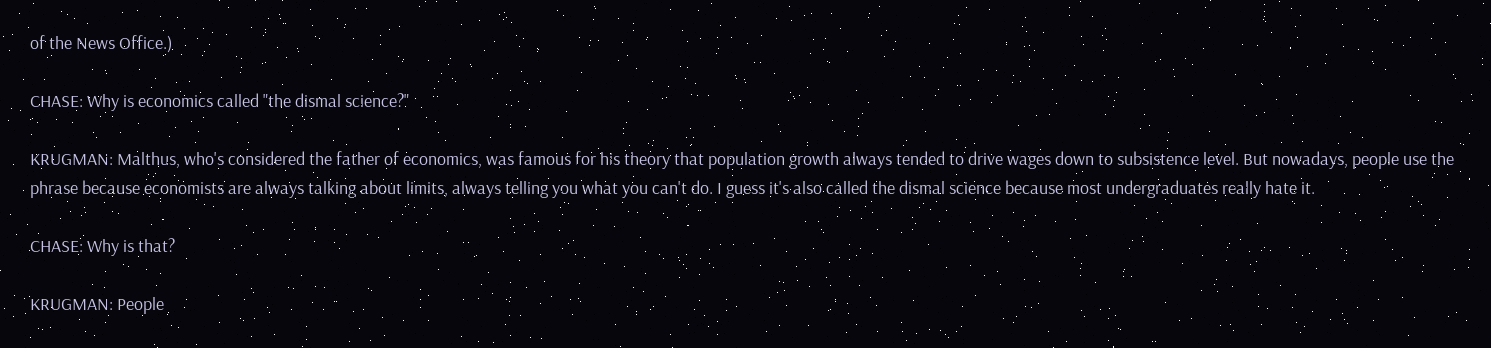of the News Office.)

CHASE: Why is economics called "the dismal science?"

KRUGMAN: Malthus, who's considered the father of economics, was famous for his theory that population growth always tended to drive wages down to subsistence level. But nowadays, people use the phrase because economists are always talking about limits, always telling you what you can't do. I guess it's also called the dismal science because most undergraduates really hate it.

CHASE: Why is that?

KRUGMAN: People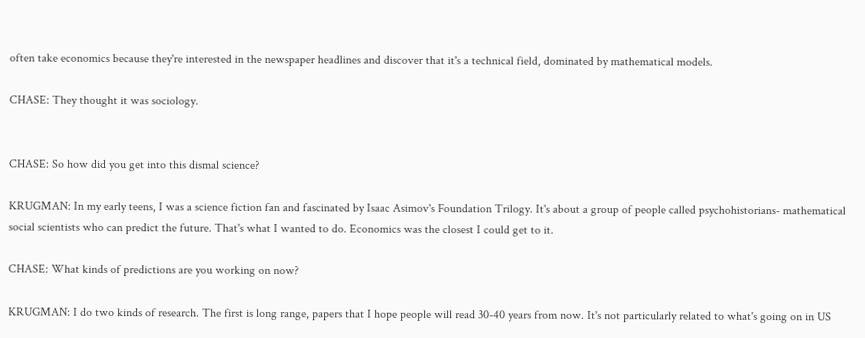often take economics because they're interested in the newspaper headlines and discover that it's a technical field, dominated by mathematical models.

CHASE: They thought it was sociology.


CHASE: So how did you get into this dismal science?

KRUGMAN: In my early teens, I was a science fiction fan and fascinated by Isaac Asimov's Foundation Trilogy. It's about a group of people called psychohistorians- mathematical social scientists who can predict the future. That's what I wanted to do. Economics was the closest I could get to it.

CHASE: What kinds of predictions are you working on now?

KRUGMAN: I do two kinds of research. The first is long range, papers that I hope people will read 30-40 years from now. It's not particularly related to what's going on in US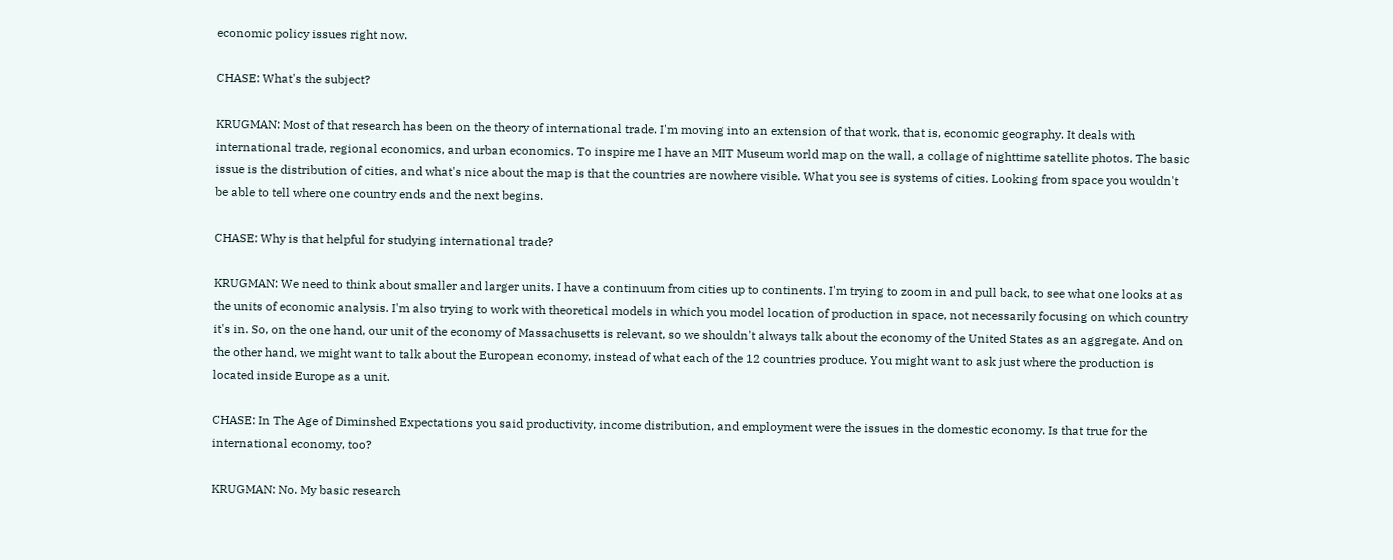economic policy issues right now.

CHASE: What's the subject?

KRUGMAN: Most of that research has been on the theory of international trade. I'm moving into an extension of that work, that is, economic geography. It deals with international trade, regional economics, and urban economics. To inspire me I have an MIT Museum world map on the wall, a collage of nighttime satellite photos. The basic issue is the distribution of cities, and what's nice about the map is that the countries are nowhere visible. What you see is systems of cities. Looking from space you wouldn't be able to tell where one country ends and the next begins.

CHASE: Why is that helpful for studying international trade?

KRUGMAN: We need to think about smaller and larger units. I have a continuum from cities up to continents. I'm trying to zoom in and pull back, to see what one looks at as the units of economic analysis. I'm also trying to work with theoretical models in which you model location of production in space, not necessarily focusing on which country it's in. So, on the one hand, our unit of the economy of Massachusetts is relevant, so we shouldn't always talk about the economy of the United States as an aggregate. And on the other hand, we might want to talk about the European economy, instead of what each of the 12 countries produce. You might want to ask just where the production is located inside Europe as a unit.

CHASE: In The Age of Diminshed Expectations you said productivity, income distribution, and employment were the issues in the domestic economy. Is that true for the international economy, too?

KRUGMAN: No. My basic research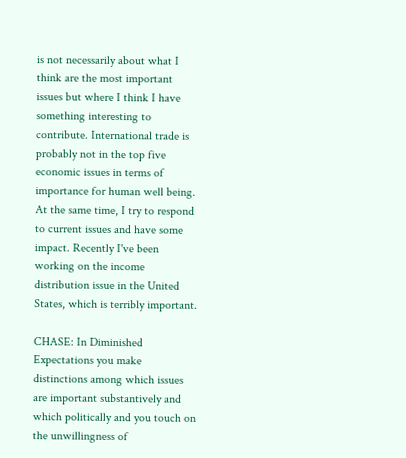is not necessarily about what I think are the most important issues but where I think I have something interesting to contribute. International trade is probably not in the top five economic issues in terms of importance for human well being. At the same time, I try to respond to current issues and have some impact. Recently I've been working on the income distribution issue in the United States, which is terribly important.

CHASE: In Diminished Expectations you make distinctions among which issues are important substantively and which politically and you touch on the unwillingness of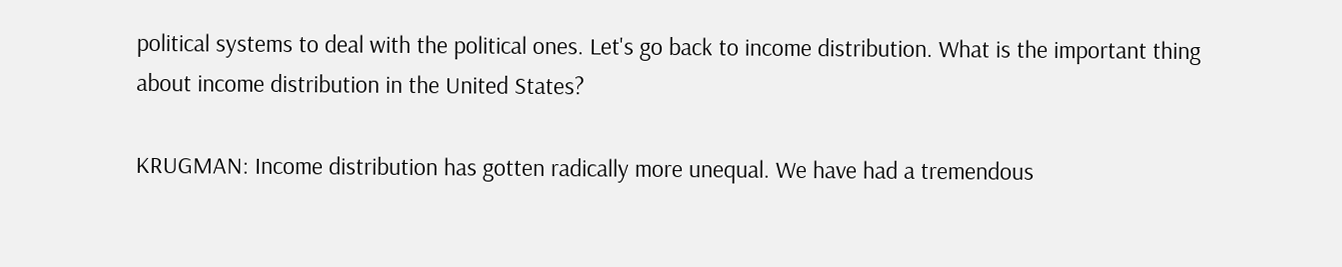political systems to deal with the political ones. Let's go back to income distribution. What is the important thing about income distribution in the United States?

KRUGMAN: Income distribution has gotten radically more unequal. We have had a tremendous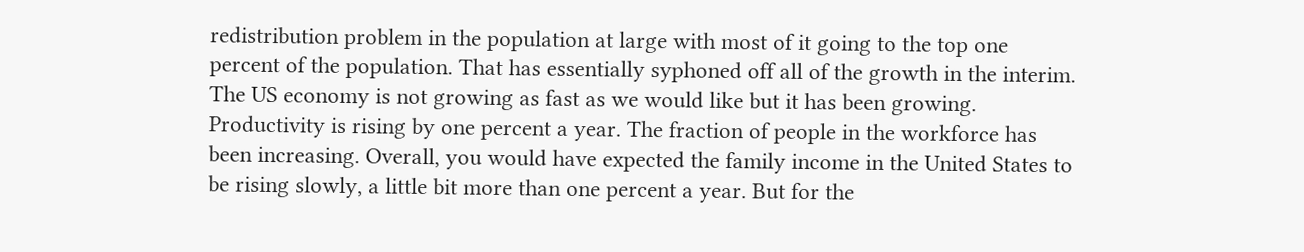redistribution problem in the population at large with most of it going to the top one percent of the population. That has essentially syphoned off all of the growth in the interim. The US economy is not growing as fast as we would like but it has been growing. Productivity is rising by one percent a year. The fraction of people in the workforce has been increasing. Overall, you would have expected the family income in the United States to be rising slowly, a little bit more than one percent a year. But for the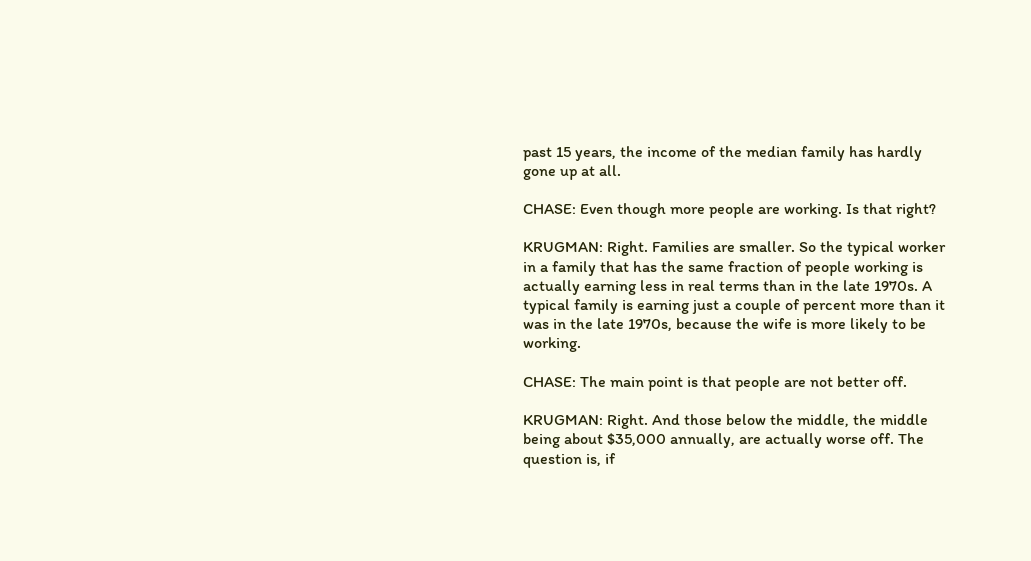past 15 years, the income of the median family has hardly gone up at all.

CHASE: Even though more people are working. Is that right?

KRUGMAN: Right. Families are smaller. So the typical worker in a family that has the same fraction of people working is actually earning less in real terms than in the late 1970s. A typical family is earning just a couple of percent more than it was in the late 1970s, because the wife is more likely to be working.

CHASE: The main point is that people are not better off.

KRUGMAN: Right. And those below the middle, the middle being about $35,000 annually, are actually worse off. The question is, if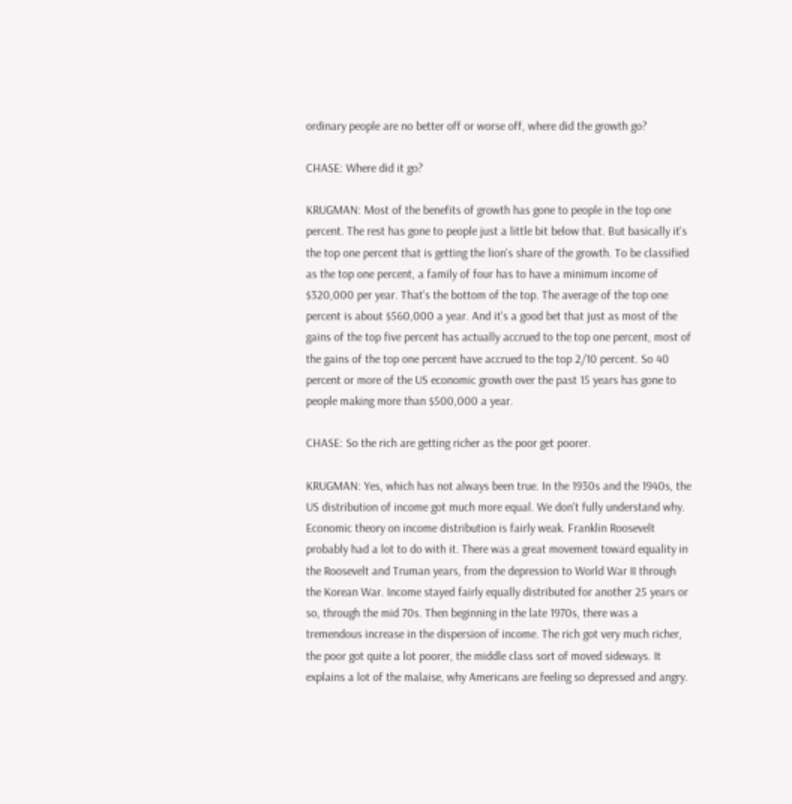ordinary people are no better off or worse off, where did the growth go?

CHASE: Where did it go?

KRUGMAN: Most of the benefits of growth has gone to people in the top one percent. The rest has gone to people just a little bit below that. But basically it's the top one percent that is getting the lion's share of the growth. To be classified as the top one percent, a family of four has to have a minimum income of $320,000 per year. That's the bottom of the top. The average of the top one percent is about $560,000 a year. And it's a good bet that just as most of the gains of the top five percent has actually accrued to the top one percent, most of the gains of the top one percent have accrued to the top 2/10 percent. So 40 percent or more of the US economic growth over the past 15 years has gone to people making more than $500,000 a year.

CHASE: So the rich are getting richer as the poor get poorer.

KRUGMAN: Yes, which has not always been true. In the 1930s and the 1940s, the US distribution of income got much more equal. We don't fully understand why. Economic theory on income distribution is fairly weak. Franklin Roosevelt probably had a lot to do with it. There was a great movement toward equality in the Roosevelt and Truman years, from the depression to World War II through the Korean War. Income stayed fairly equally distributed for another 25 years or so, through the mid 70s. Then beginning in the late 1970s, there was a tremendous increase in the dispersion of income. The rich got very much richer, the poor got quite a lot poorer, the middle class sort of moved sideways. It explains a lot of the malaise, why Americans are feeling so depressed and angry.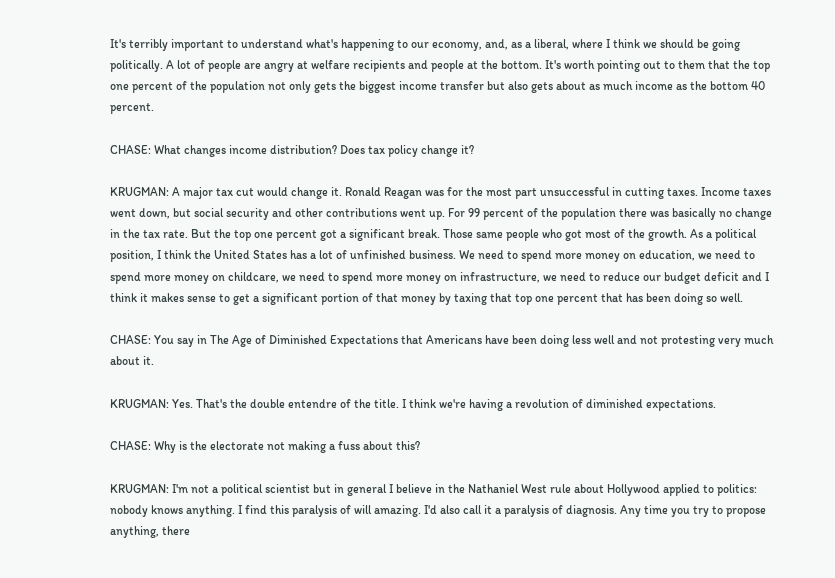It's terribly important to understand what's happening to our economy, and, as a liberal, where I think we should be going politically. A lot of people are angry at welfare recipients and people at the bottom. It's worth pointing out to them that the top one percent of the population not only gets the biggest income transfer but also gets about as much income as the bottom 40 percent.

CHASE: What changes income distribution? Does tax policy change it?

KRUGMAN: A major tax cut would change it. Ronald Reagan was for the most part unsuccessful in cutting taxes. Income taxes went down, but social security and other contributions went up. For 99 percent of the population there was basically no change in the tax rate. But the top one percent got a significant break. Those same people who got most of the growth. As a political position, I think the United States has a lot of unfinished business. We need to spend more money on education, we need to spend more money on childcare, we need to spend more money on infrastructure, we need to reduce our budget deficit and I think it makes sense to get a significant portion of that money by taxing that top one percent that has been doing so well.

CHASE: You say in The Age of Diminished Expectations that Americans have been doing less well and not protesting very much about it.

KRUGMAN: Yes. That's the double entendre of the title. I think we're having a revolution of diminished expectations.

CHASE: Why is the electorate not making a fuss about this?

KRUGMAN: I'm not a political scientist but in general I believe in the Nathaniel West rule about Hollywood applied to politics: nobody knows anything. I find this paralysis of will amazing. I'd also call it a paralysis of diagnosis. Any time you try to propose anything, there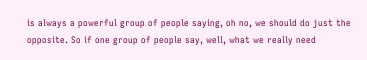is always a powerful group of people saying, oh no, we should do just the opposite. So if one group of people say, well, what we really need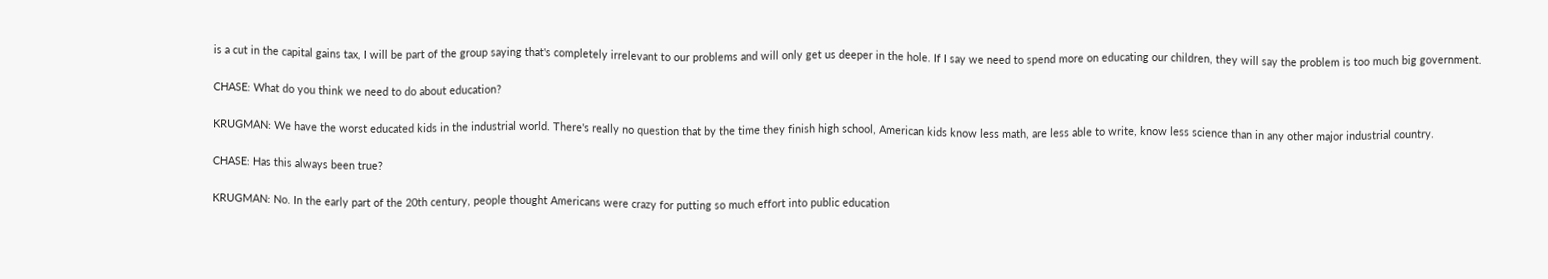is a cut in the capital gains tax, I will be part of the group saying that's completely irrelevant to our problems and will only get us deeper in the hole. If I say we need to spend more on educating our children, they will say the problem is too much big government.

CHASE: What do you think we need to do about education?

KRUGMAN: We have the worst educated kids in the industrial world. There's really no question that by the time they finish high school, American kids know less math, are less able to write, know less science than in any other major industrial country.

CHASE: Has this always been true?

KRUGMAN: No. In the early part of the 20th century, people thought Americans were crazy for putting so much effort into public education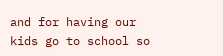and for having our kids go to school so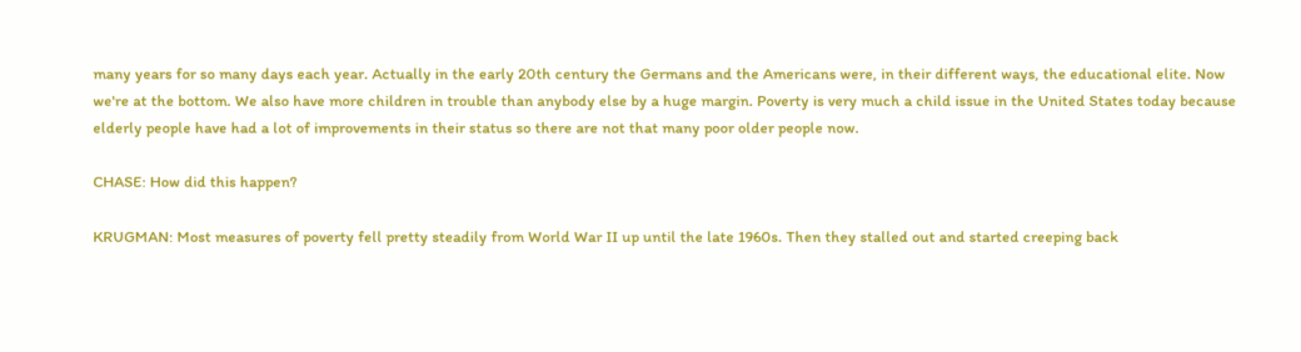many years for so many days each year. Actually in the early 20th century the Germans and the Americans were, in their different ways, the educational elite. Now we're at the bottom. We also have more children in trouble than anybody else by a huge margin. Poverty is very much a child issue in the United States today because elderly people have had a lot of improvements in their status so there are not that many poor older people now.

CHASE: How did this happen?

KRUGMAN: Most measures of poverty fell pretty steadily from World War II up until the late 1960s. Then they stalled out and started creeping back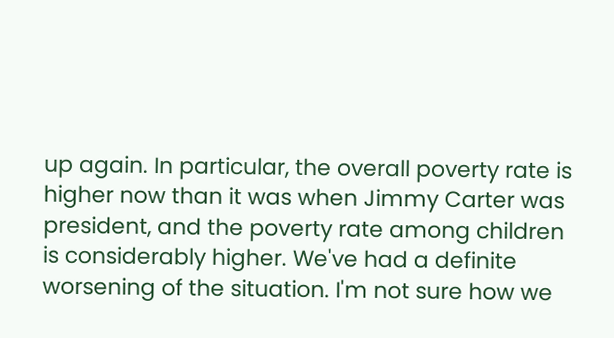up again. In particular, the overall poverty rate is higher now than it was when Jimmy Carter was president, and the poverty rate among children is considerably higher. We've had a definite worsening of the situation. I'm not sure how we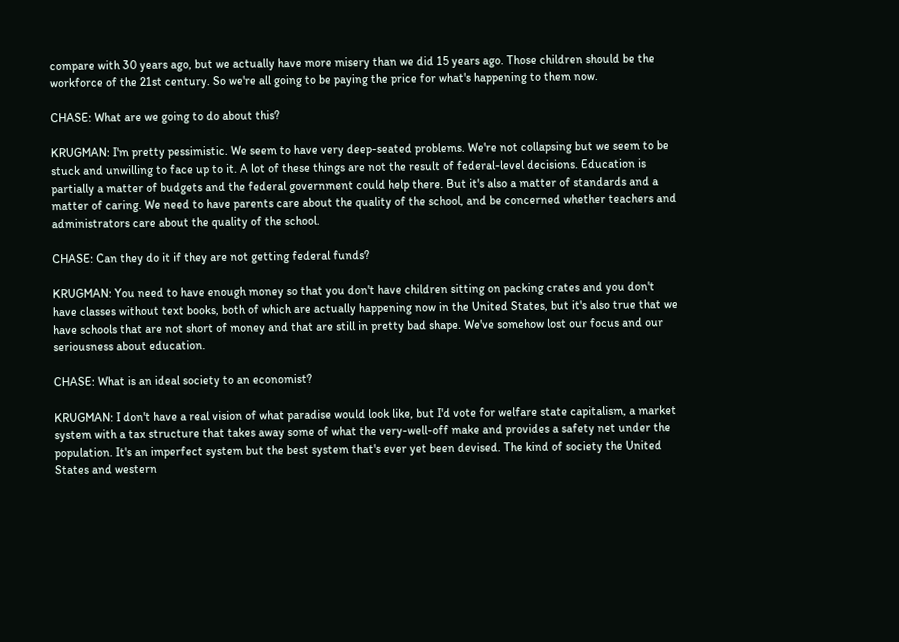compare with 30 years ago, but we actually have more misery than we did 15 years ago. Those children should be the workforce of the 21st century. So we're all going to be paying the price for what's happening to them now.

CHASE: What are we going to do about this?

KRUGMAN: I'm pretty pessimistic. We seem to have very deep-seated problems. We're not collapsing but we seem to be stuck and unwilling to face up to it. A lot of these things are not the result of federal-level decisions. Education is partially a matter of budgets and the federal government could help there. But it's also a matter of standards and a matter of caring. We need to have parents care about the quality of the school, and be concerned whether teachers and administrators care about the quality of the school.

CHASE: Can they do it if they are not getting federal funds?

KRUGMAN: You need to have enough money so that you don't have children sitting on packing crates and you don't have classes without text books, both of which are actually happening now in the United States, but it's also true that we have schools that are not short of money and that are still in pretty bad shape. We've somehow lost our focus and our seriousness about education.

CHASE: What is an ideal society to an economist?

KRUGMAN: I don't have a real vision of what paradise would look like, but I'd vote for welfare state capitalism, a market system with a tax structure that takes away some of what the very-well-off make and provides a safety net under the population. It's an imperfect system but the best system that's ever yet been devised. The kind of society the United States and western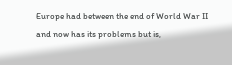Europe had between the end of World War II and now has its problems but is,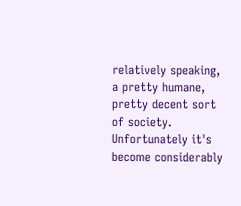relatively speaking, a pretty humane, pretty decent sort of society. Unfortunately it's become considerably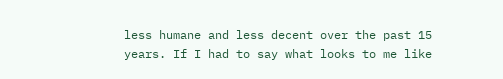less humane and less decent over the past 15 years. If I had to say what looks to me like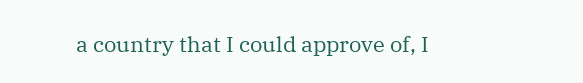a country that I could approve of, I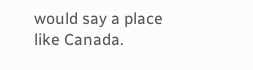would say a place like Canada.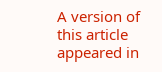A version of this article appeared in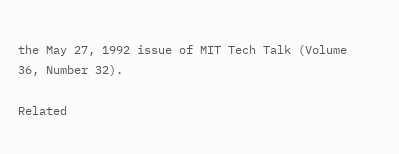the May 27, 1992 issue of MIT Tech Talk (Volume 36, Number 32).

Related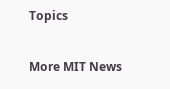Topics

More MIT News